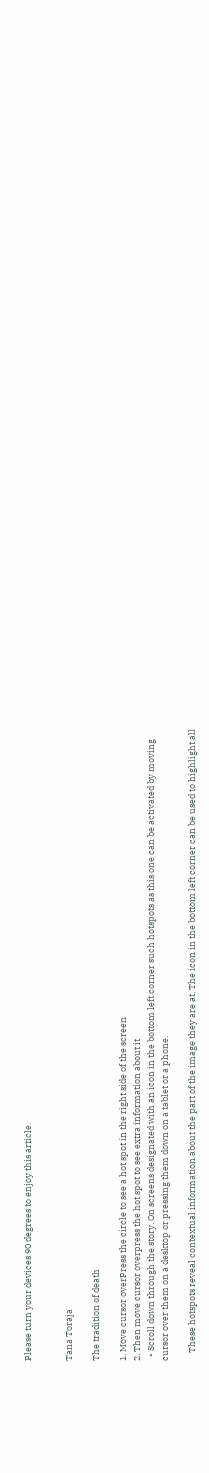Please turn your devices 90 degrees to enjoy this article.


Tana Toraja

The tradition of death

1. Move cursor overPress the circle to see a hot spot in the right side of the screen
2. Then move cursor overpress the hot spot to see extra information about it
  • Scroll down through the story. On screens designated with an icon in the bottom left corner such hotspots as this one can be activated by moving cursor over them on a desktop or pressing them down on a tablet or a phone.

    These hotspots reveal contextual information about the part of the image they are at. The icon in the bottom left corner can be used to highlight all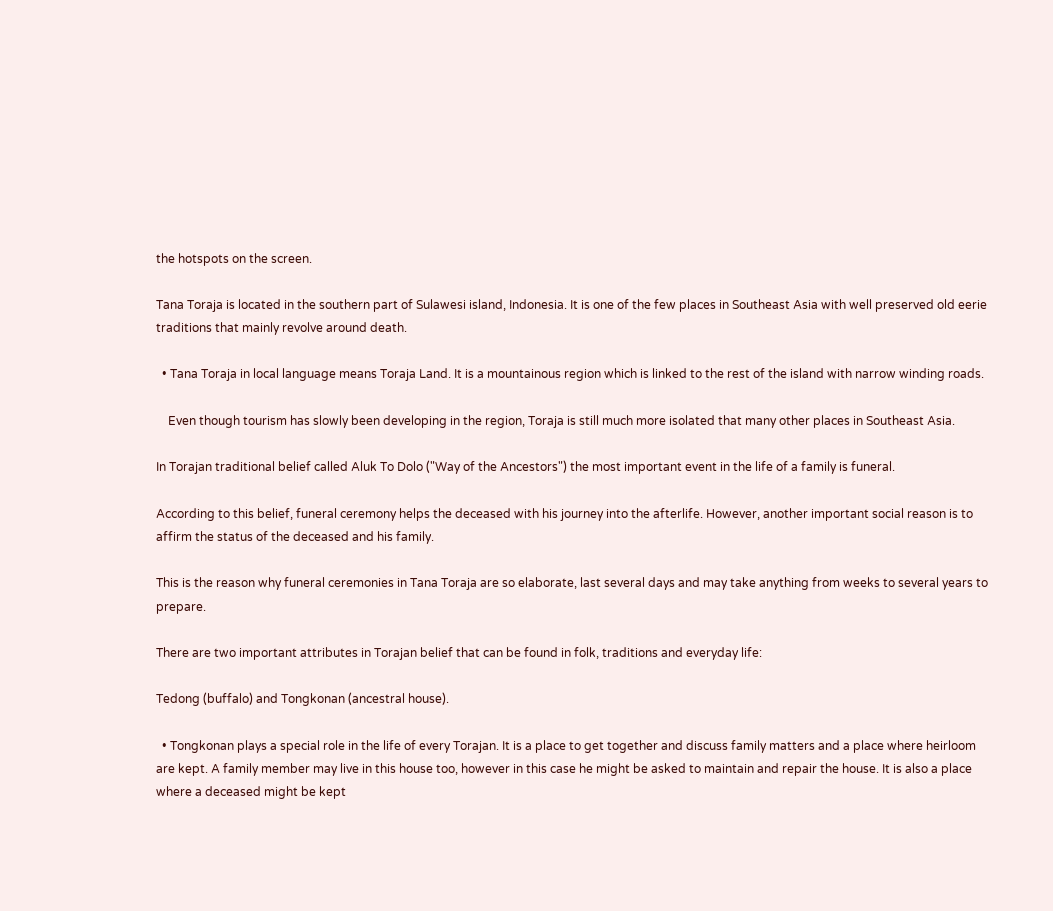the hotspots on the screen.

Tana Toraja is located in the southern part of Sulawesi island, Indonesia. It is one of the few places in Southeast Asia with well preserved old eerie traditions that mainly revolve around death.

  • Tana Toraja in local language means Toraja Land. It is a mountainous region which is linked to the rest of the island with narrow winding roads.

    Even though tourism has slowly been developing in the region, Toraja is still much more isolated that many other places in Southeast Asia.

In Torajan traditional belief called Aluk To Dolo ("Way of the Ancestors") the most important event in the life of a family is funeral.

According to this belief, funeral ceremony helps the deceased with his journey into the afterlife. However, another important social reason is to affirm the status of the deceased and his family.

This is the reason why funeral ceremonies in Tana Toraja are so elaborate, last several days and may take anything from weeks to several years to prepare.

There are two important attributes in Torajan belief that can be found in folk, traditions and everyday life:

Tedong (buffalo) and Tongkonan (ancestral house).

  • Tongkonan plays a special role in the life of every Torajan. It is a place to get together and discuss family matters and a place where heirloom are kept. A family member may live in this house too, however in this case he might be asked to maintain and repair the house. It is also a place where a deceased might be kept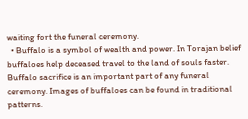waiting fort the funeral ceremony.
  • Buffalo is a symbol of wealth and power. In Torajan belief buffaloes help deceased travel to the land of souls faster. Buffalo sacrifice is an important part of any funeral ceremony. Images of buffaloes can be found in traditional patterns.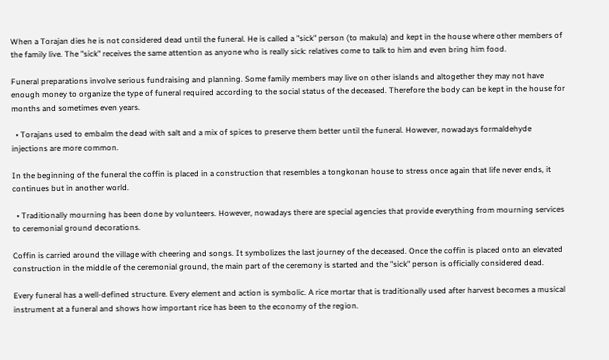When a Torajan dies he is not considered dead until the funeral. He is called a "sick" person (to makula) and kept in the house where other members of the family live. The "sick" receives the same attention as anyone who is really sick: relatives come to talk to him and even bring him food.

Funeral preparations involve serious fundraising and planning. Some family members may live on other islands and altogether they may not have enough money to organize the type of funeral required according to the social status of the deceased. Therefore the body can be kept in the house for months and sometimes even years.

  • Torajans used to embalm the dead with salt and a mix of spices to preserve them better until the funeral. However, nowadays formaldehyde injections are more common.

In the beginning of the funeral the coffin is placed in a construction that resembles a tongkonan house to stress once again that life never ends, it continues but in another world.

  • Traditionally mourning has been done by volunteers. However, nowadays there are special agencies that provide everything from mourning services to ceremonial ground decorations.

Coffin is carried around the village with cheering and songs. It symbolizes the last journey of the deceased. Once the coffin is placed onto an elevated construction in the middle of the ceremonial ground, the main part of the ceremony is started and the "sick" person is officially considered dead.

Every funeral has a well-defined structure. Every element and action is symbolic. A rice mortar that is traditionally used after harvest becomes a musical instrument at a funeral and shows how important rice has been to the economy of the region.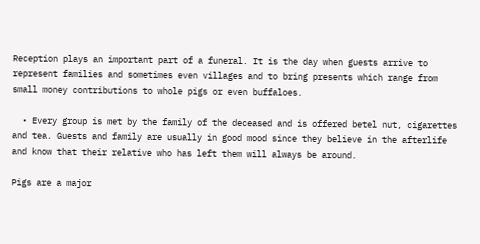Reception plays an important part of a funeral. It is the day when guests arrive to represent families and sometimes even villages and to bring presents which range from small money contributions to whole pigs or even buffaloes.

  • Every group is met by the family of the deceased and is offered betel nut, cigarettes and tea. Guests and family are usually in good mood since they believe in the afterlife and know that their relative who has left them will always be around.

Pigs are a major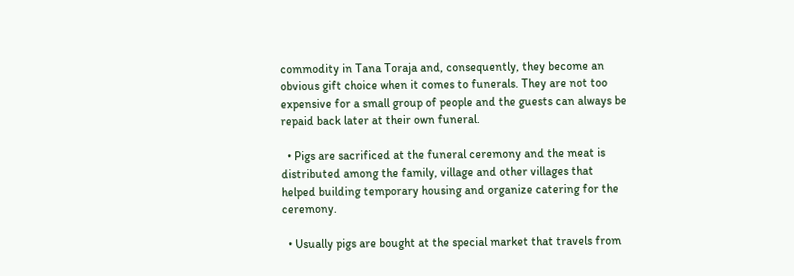commodity in Tana Toraja and, consequently, they become an obvious gift choice when it comes to funerals. They are not too expensive for a small group of people and the guests can always be repaid back later at their own funeral.

  • Pigs are sacrificed at the funeral ceremony and the meat is distributed among the family, village and other villages that helped building temporary housing and organize catering for the ceremony.

  • Usually pigs are bought at the special market that travels from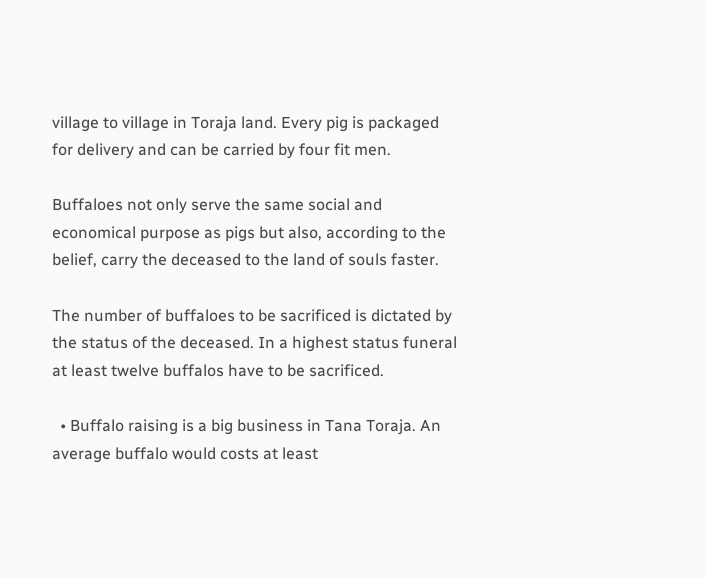village to village in Toraja land. Every pig is packaged for delivery and can be carried by four fit men.

Buffaloes not only serve the same social and economical purpose as pigs but also, according to the belief, carry the deceased to the land of souls faster.

The number of buffaloes to be sacrificed is dictated by the status of the deceased. In a highest status funeral at least twelve buffalos have to be sacrificed.

  • Buffalo raising is a big business in Tana Toraja. An average buffalo would costs at least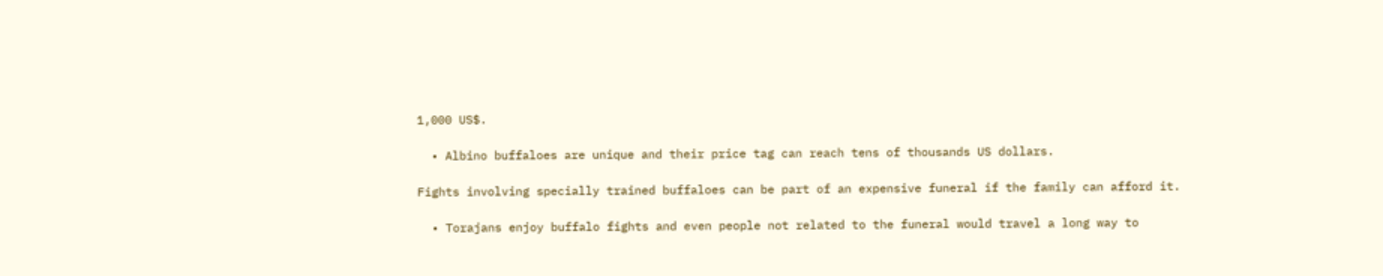1,000 US$.

  • Albino buffaloes are unique and their price tag can reach tens of thousands US dollars.

Fights involving specially trained buffaloes can be part of an expensive funeral if the family can afford it.

  • Torajans enjoy buffalo fights and even people not related to the funeral would travel a long way to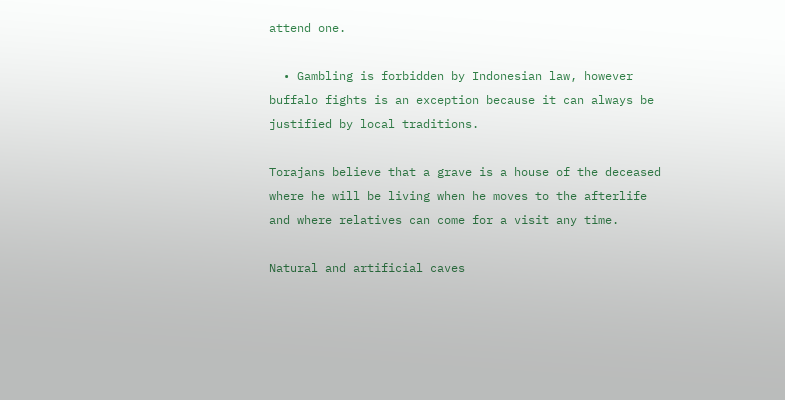attend one.

  • Gambling is forbidden by Indonesian law, however buffalo fights is an exception because it can always be justified by local traditions.

Torajans believe that a grave is a house of the deceased where he will be living when he moves to the afterlife and where relatives can come for a visit any time.

Natural and artificial caves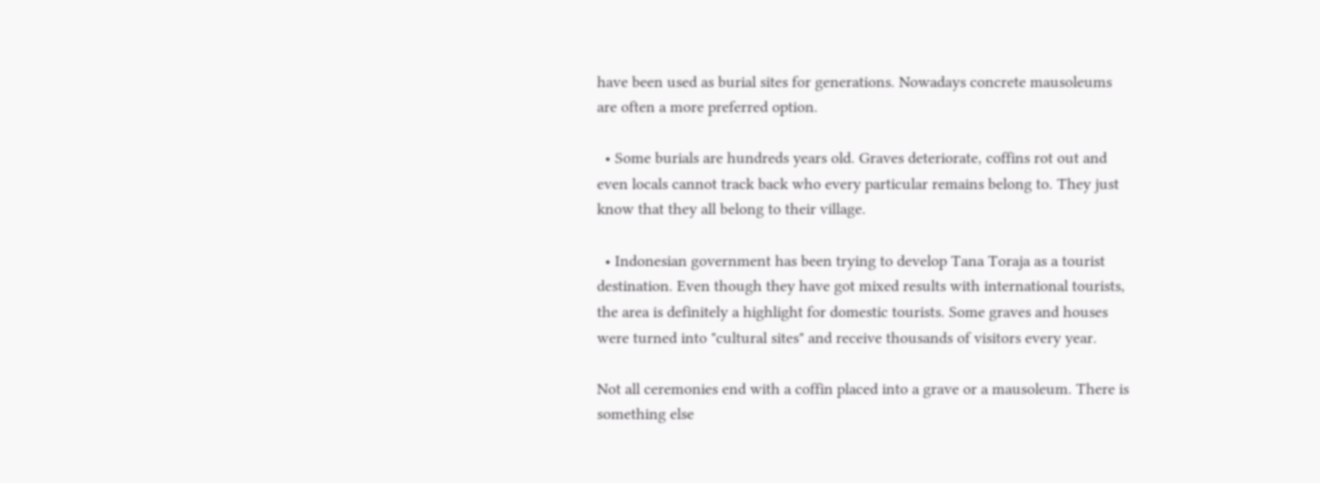have been used as burial sites for generations. Nowadays concrete mausoleums are often a more preferred option.

  • Some burials are hundreds years old. Graves deteriorate, coffins rot out and even locals cannot track back who every particular remains belong to. They just know that they all belong to their village.

  • Indonesian government has been trying to develop Tana Toraja as a tourist destination. Even though they have got mixed results with international tourists, the area is definitely a highlight for domestic tourists. Some graves and houses were turned into "cultural sites" and receive thousands of visitors every year.

Not all ceremonies end with a coffin placed into a grave or a mausoleum. There is something else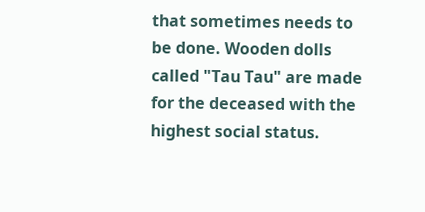that sometimes needs to be done. Wooden dolls called "Tau Tau" are made for the deceased with the highest social status.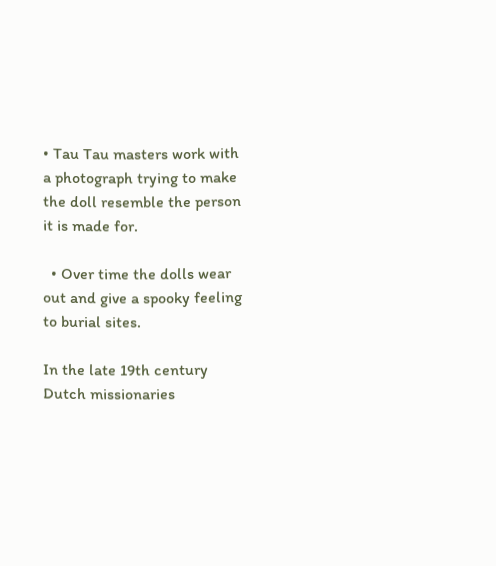• Tau Tau masters work with a photograph trying to make the doll resemble the person it is made for.

  • Over time the dolls wear out and give a spooky feeling to burial sites.

In the late 19th century Dutch missionaries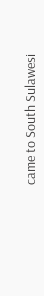came to South Sulawesi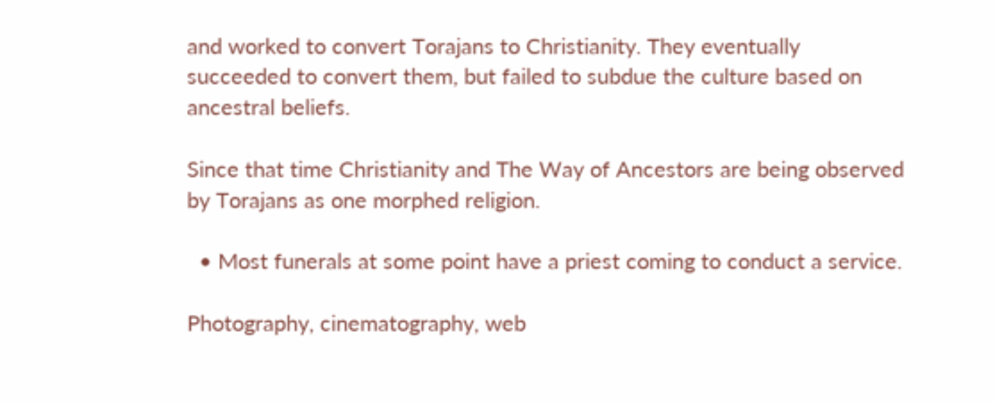and worked to convert Torajans to Christianity. They eventually succeeded to convert them, but failed to subdue the culture based on ancestral beliefs.

Since that time Christianity and The Way of Ancestors are being observed by Torajans as one morphed religion.

  • Most funerals at some point have a priest coming to conduct a service.

Photography, cinematography, web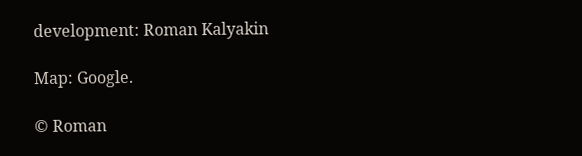development: Roman Kalyakin

Map: Google.

© Roman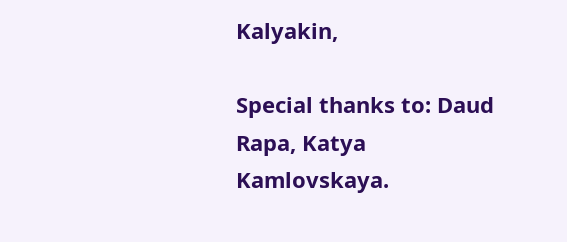Kalyakin,

Special thanks to: Daud Rapa, Katya Kamlovskaya.